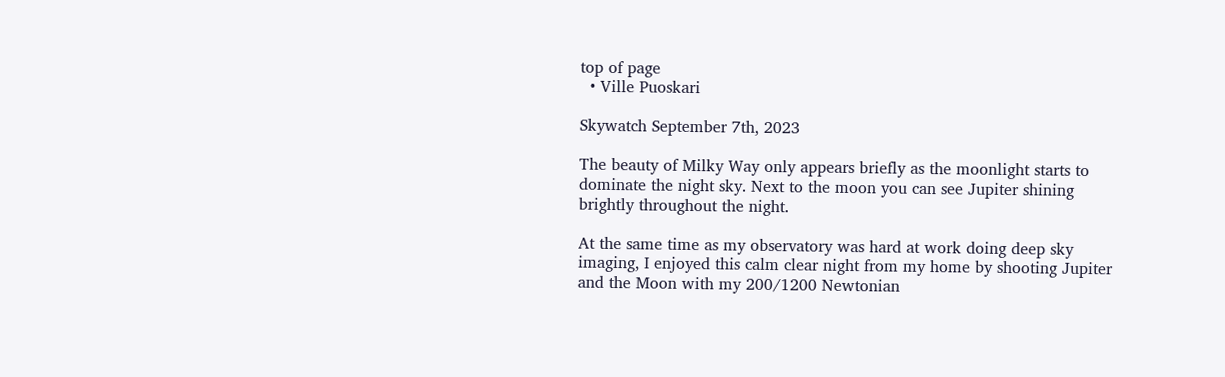top of page
  • Ville Puoskari

Skywatch September 7th, 2023

The beauty of Milky Way only appears briefly as the moonlight starts to dominate the night sky. Next to the moon you can see Jupiter shining brightly throughout the night.

At the same time as my observatory was hard at work doing deep sky imaging, I enjoyed this calm clear night from my home by shooting Jupiter and the Moon with my 200/1200 Newtonian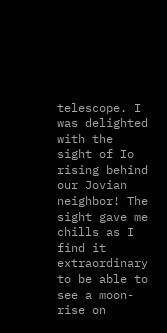telescope. I was delighted with the sight of Io rising behind our Jovian neighbor! The sight gave me chills as I find it extraordinary to be able to see a moon-rise on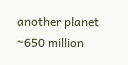another planet ~650 million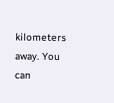kilometers away. You can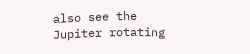also see the Jupiter rotating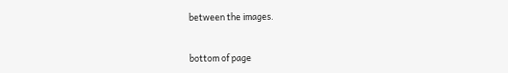between the images.


bottom of page